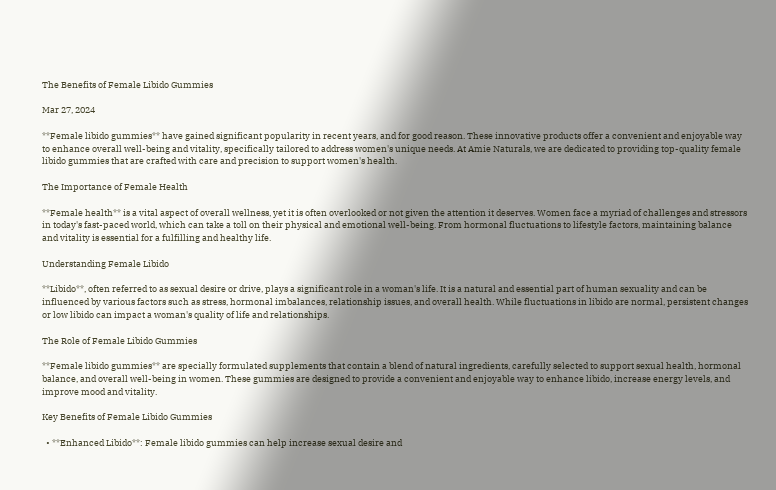The Benefits of Female Libido Gummies

Mar 27, 2024

**Female libido gummies** have gained significant popularity in recent years, and for good reason. These innovative products offer a convenient and enjoyable way to enhance overall well-being and vitality, specifically tailored to address women's unique needs. At Amie Naturals, we are dedicated to providing top-quality female libido gummies that are crafted with care and precision to support women's health.

The Importance of Female Health

**Female health** is a vital aspect of overall wellness, yet it is often overlooked or not given the attention it deserves. Women face a myriad of challenges and stressors in today's fast-paced world, which can take a toll on their physical and emotional well-being. From hormonal fluctuations to lifestyle factors, maintaining balance and vitality is essential for a fulfilling and healthy life.

Understanding Female Libido

**Libido**, often referred to as sexual desire or drive, plays a significant role in a woman's life. It is a natural and essential part of human sexuality and can be influenced by various factors such as stress, hormonal imbalances, relationship issues, and overall health. While fluctuations in libido are normal, persistent changes or low libido can impact a woman's quality of life and relationships.

The Role of Female Libido Gummies

**Female libido gummies** are specially formulated supplements that contain a blend of natural ingredients, carefully selected to support sexual health, hormonal balance, and overall well-being in women. These gummies are designed to provide a convenient and enjoyable way to enhance libido, increase energy levels, and improve mood and vitality.

Key Benefits of Female Libido Gummies

  • **Enhanced Libido**: Female libido gummies can help increase sexual desire and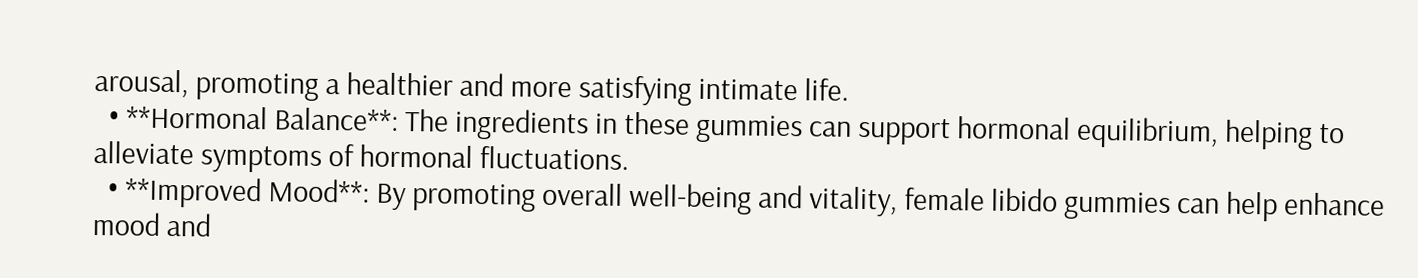arousal, promoting a healthier and more satisfying intimate life.
  • **Hormonal Balance**: The ingredients in these gummies can support hormonal equilibrium, helping to alleviate symptoms of hormonal fluctuations.
  • **Improved Mood**: By promoting overall well-being and vitality, female libido gummies can help enhance mood and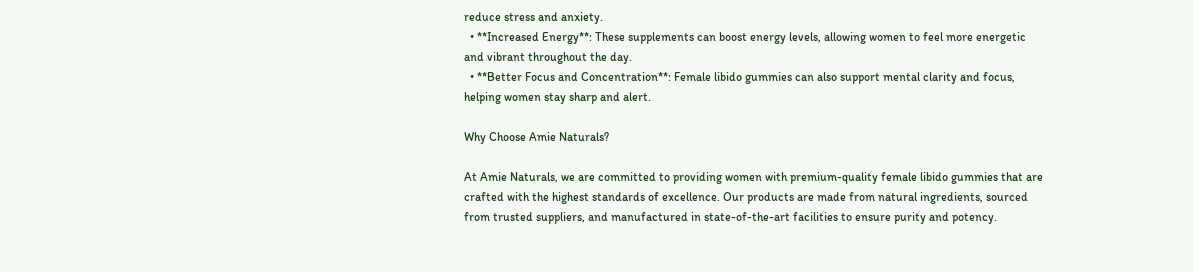reduce stress and anxiety.
  • **Increased Energy**: These supplements can boost energy levels, allowing women to feel more energetic and vibrant throughout the day.
  • **Better Focus and Concentration**: Female libido gummies can also support mental clarity and focus, helping women stay sharp and alert.

Why Choose Amie Naturals?

At Amie Naturals, we are committed to providing women with premium-quality female libido gummies that are crafted with the highest standards of excellence. Our products are made from natural ingredients, sourced from trusted suppliers, and manufactured in state-of-the-art facilities to ensure purity and potency.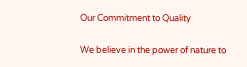Our Commitment to Quality

We believe in the power of nature to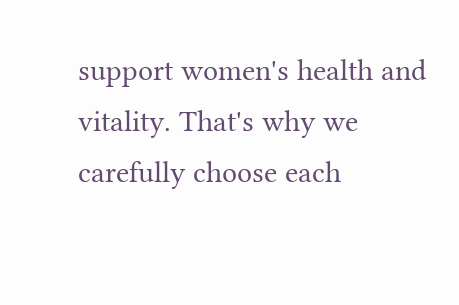support women's health and vitality. That's why we carefully choose each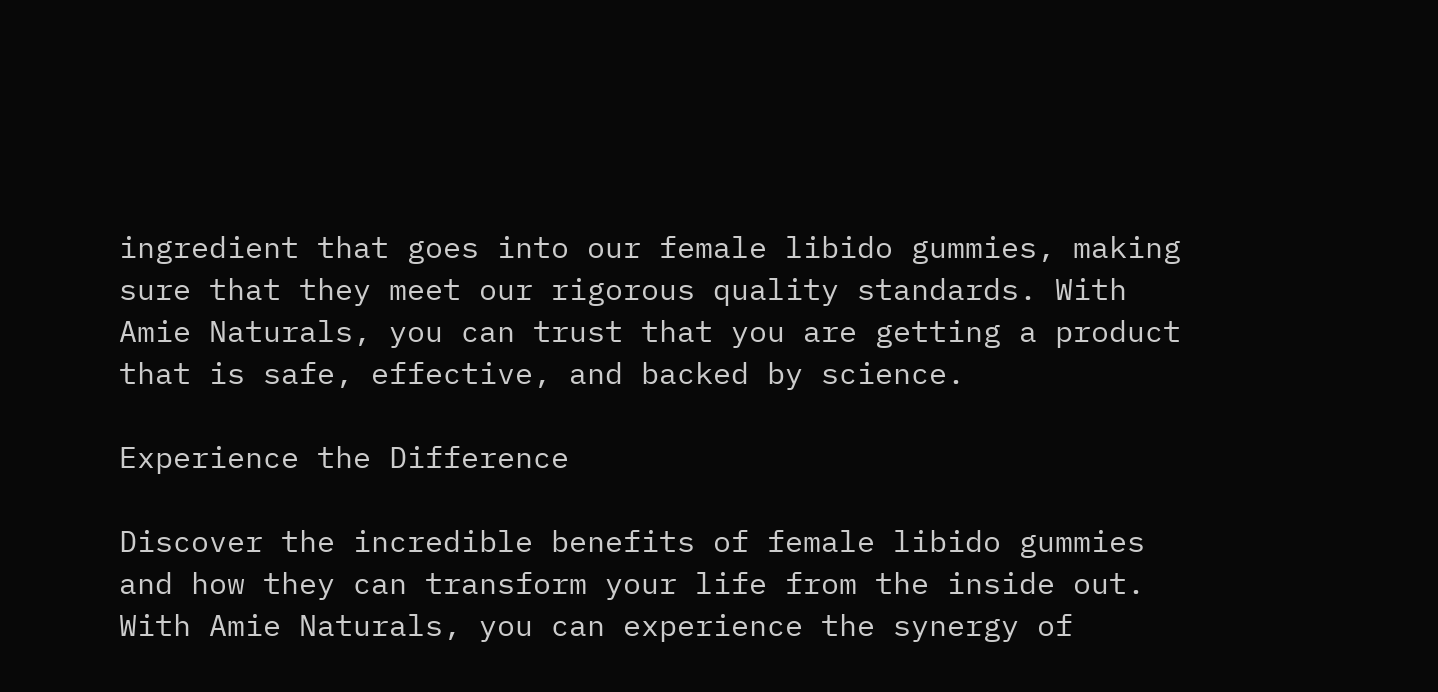ingredient that goes into our female libido gummies, making sure that they meet our rigorous quality standards. With Amie Naturals, you can trust that you are getting a product that is safe, effective, and backed by science.

Experience the Difference

Discover the incredible benefits of female libido gummies and how they can transform your life from the inside out. With Amie Naturals, you can experience the synergy of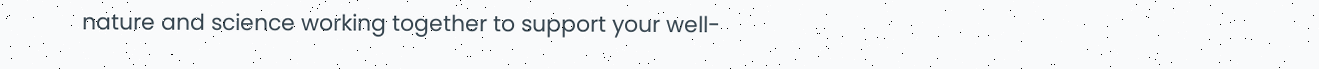nature and science working together to support your well-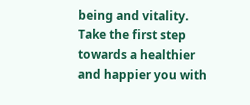being and vitality. Take the first step towards a healthier and happier you with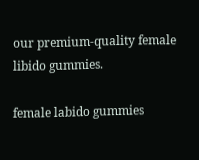our premium-quality female libido gummies.

female labido gummies